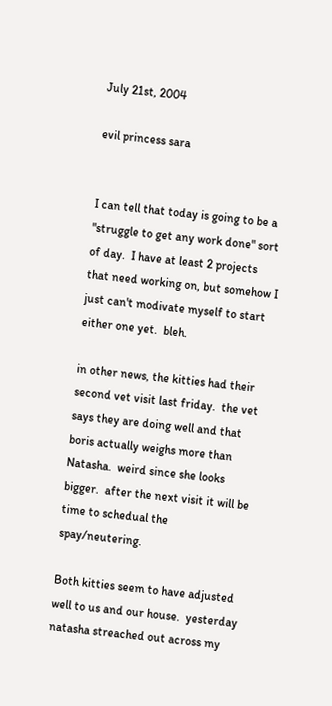July 21st, 2004

evil princess sara


I can tell that today is going to be a "struggle to get any work done" sort of day.  I have at least 2 projects that need working on, but somehow I just can't modivate myself to start either one yet.  bleh.

in other news, the kitties had their second vet visit last friday.  the vet says they are doing well and that boris actually weighs more than Natasha.  weird since she looks bigger.  after the next visit it will be time to schedual the spay/neutering.

Both kitties seem to have adjusted well to us and our house.  yesterday natasha streached out across my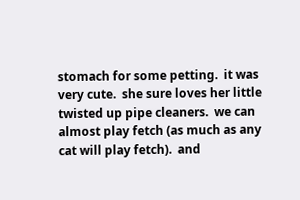stomach for some petting.  it was very cute.  she sure loves her little twisted up pipe cleaners.  we can almost play fetch (as much as any cat will play fetch).  and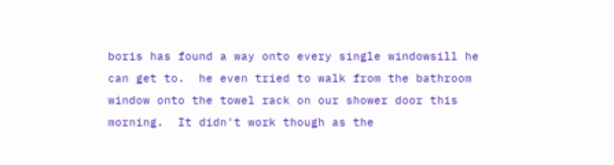boris has found a way onto every single windowsill he can get to.  he even tried to walk from the bathroom window onto the towel rack on our shower door this morning.  It didn't work though as the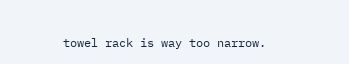towel rack is way too narrow.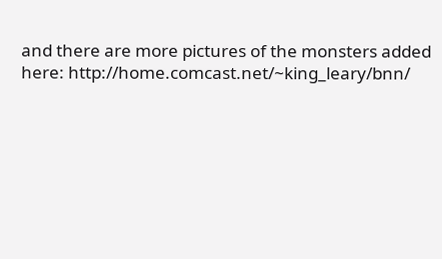and there are more pictures of the monsters added here: http://home.comcast.net/~king_leary/bnn/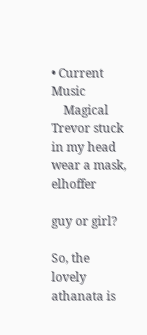• Current Music
    Magical Trevor stuck in my head
wear a mask, elhoffer

guy or girl?

So, the lovely athanata is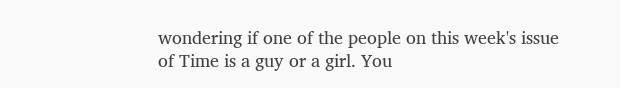wondering if one of the people on this week's issue of Time is a guy or a girl. You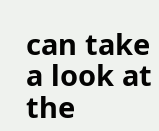can take a look at the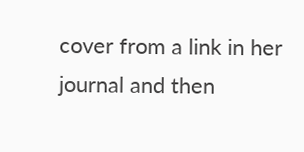cover from a link in her journal and then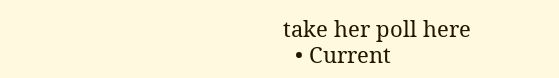take her poll here
  • Current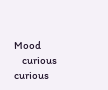Mood
    curious curious